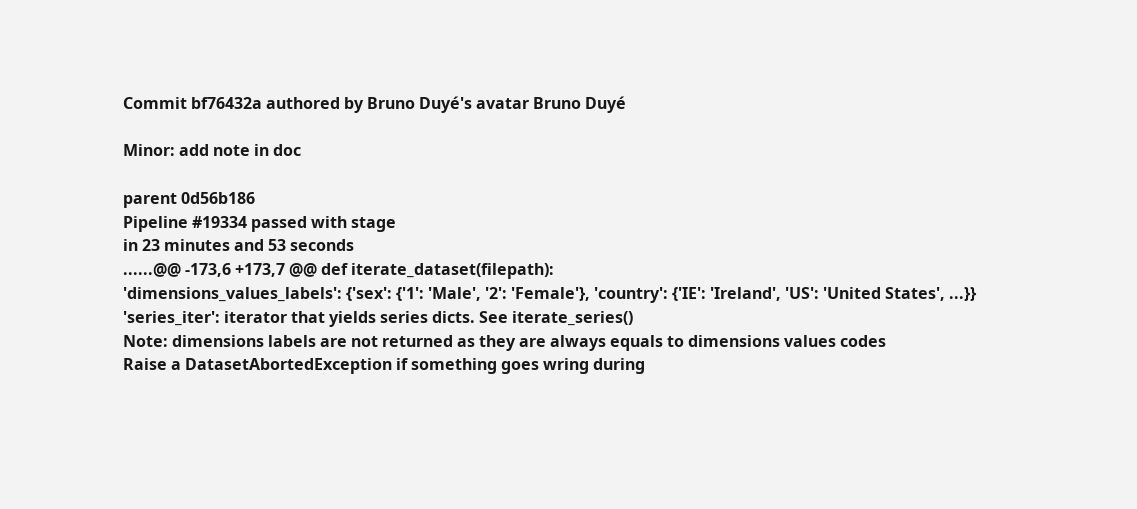Commit bf76432a authored by Bruno Duyé's avatar Bruno Duyé

Minor: add note in doc

parent 0d56b186
Pipeline #19334 passed with stage
in 23 minutes and 53 seconds
......@@ -173,6 +173,7 @@ def iterate_dataset(filepath):
'dimensions_values_labels': {'sex': {'1': 'Male', '2': 'Female'}, 'country': {'IE': 'Ireland', 'US': 'United States', ...}}
'series_iter': iterator that yields series dicts. See iterate_series()
Note: dimensions labels are not returned as they are always equals to dimensions values codes
Raise a DatasetAbortedException if something goes wring during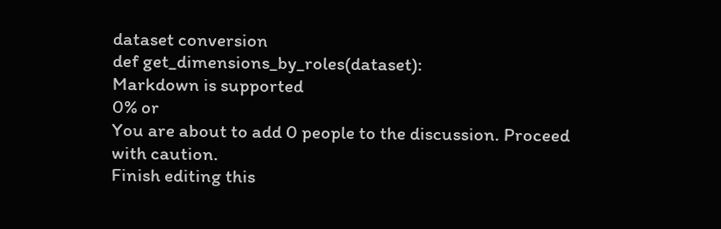dataset conversion
def get_dimensions_by_roles(dataset):
Markdown is supported
0% or
You are about to add 0 people to the discussion. Proceed with caution.
Finish editing this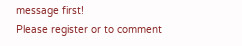message first!
Please register or to comment